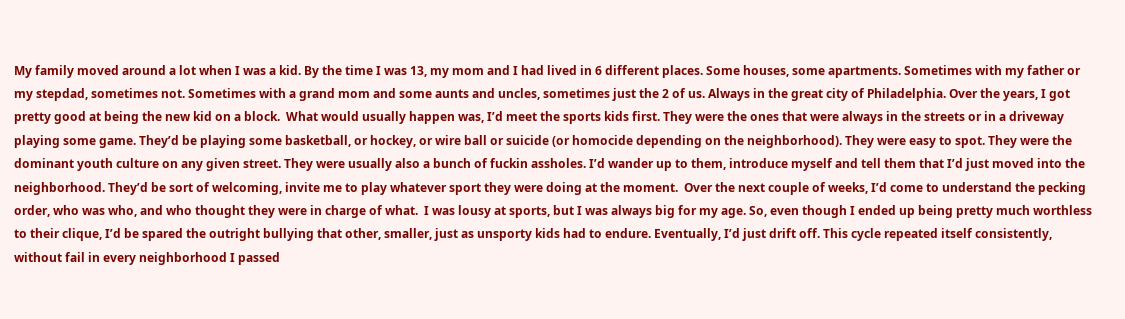My family moved around a lot when I was a kid. By the time I was 13, my mom and I had lived in 6 different places. Some houses, some apartments. Sometimes with my father or my stepdad, sometimes not. Sometimes with a grand mom and some aunts and uncles, sometimes just the 2 of us. Always in the great city of Philadelphia. Over the years, I got pretty good at being the new kid on a block.  What would usually happen was, I’d meet the sports kids first. They were the ones that were always in the streets or in a driveway playing some game. They’d be playing some basketball, or hockey, or wire ball or suicide (or homocide depending on the neighborhood). They were easy to spot. They were the dominant youth culture on any given street. They were usually also a bunch of fuckin assholes. I’d wander up to them, introduce myself and tell them that I’d just moved into the neighborhood. They’d be sort of welcoming, invite me to play whatever sport they were doing at the moment.  Over the next couple of weeks, I’d come to understand the pecking order, who was who, and who thought they were in charge of what.  I was lousy at sports, but I was always big for my age. So, even though I ended up being pretty much worthless to their clique, I’d be spared the outright bullying that other, smaller, just as unsporty kids had to endure. Eventually, I’d just drift off. This cycle repeated itself consistently, without fail in every neighborhood I passed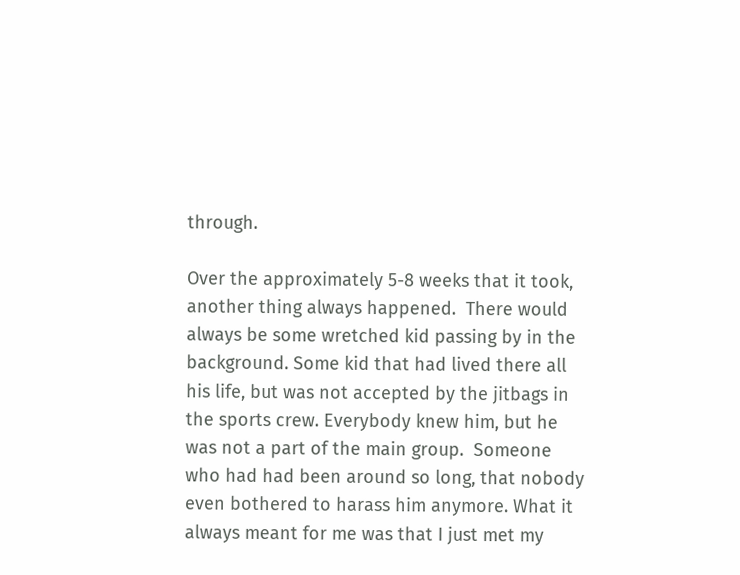through.

Over the approximately 5-8 weeks that it took, another thing always happened.  There would always be some wretched kid passing by in the background. Some kid that had lived there all his life, but was not accepted by the jitbags in the sports crew. Everybody knew him, but he was not a part of the main group.  Someone who had had been around so long, that nobody even bothered to harass him anymore. What it always meant for me was that I just met my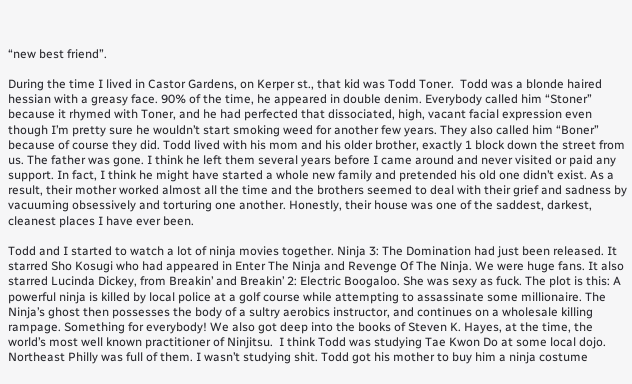“new best friend”.

During the time I lived in Castor Gardens, on Kerper st., that kid was Todd Toner.  Todd was a blonde haired hessian with a greasy face. 90% of the time, he appeared in double denim. Everybody called him “Stoner” because it rhymed with Toner, and he had perfected that dissociated, high, vacant facial expression even though I’m pretty sure he wouldn’t start smoking weed for another few years. They also called him “Boner” because of course they did. Todd lived with his mom and his older brother, exactly 1 block down the street from us. The father was gone. I think he left them several years before I came around and never visited or paid any support. In fact, I think he might have started a whole new family and pretended his old one didn’t exist. As a result, their mother worked almost all the time and the brothers seemed to deal with their grief and sadness by vacuuming obsessively and torturing one another. Honestly, their house was one of the saddest, darkest, cleanest places I have ever been.

Todd and I started to watch a lot of ninja movies together. Ninja 3: The Domination had just been released. It starred Sho Kosugi who had appeared in Enter The Ninja and Revenge Of The Ninja. We were huge fans. It also starred Lucinda Dickey, from Breakin’ and Breakin’ 2: Electric Boogaloo. She was sexy as fuck. The plot is this: A powerful ninja is killed by local police at a golf course while attempting to assassinate some millionaire. The Ninja’s ghost then possesses the body of a sultry aerobics instructor, and continues on a wholesale killing rampage. Something for everybody! We also got deep into the books of Steven K. Hayes, at the time, the world’s most well known practitioner of Ninjitsu.  I think Todd was studying Tae Kwon Do at some local dojo. Northeast Philly was full of them. I wasn’t studying shit. Todd got his mother to buy him a ninja costume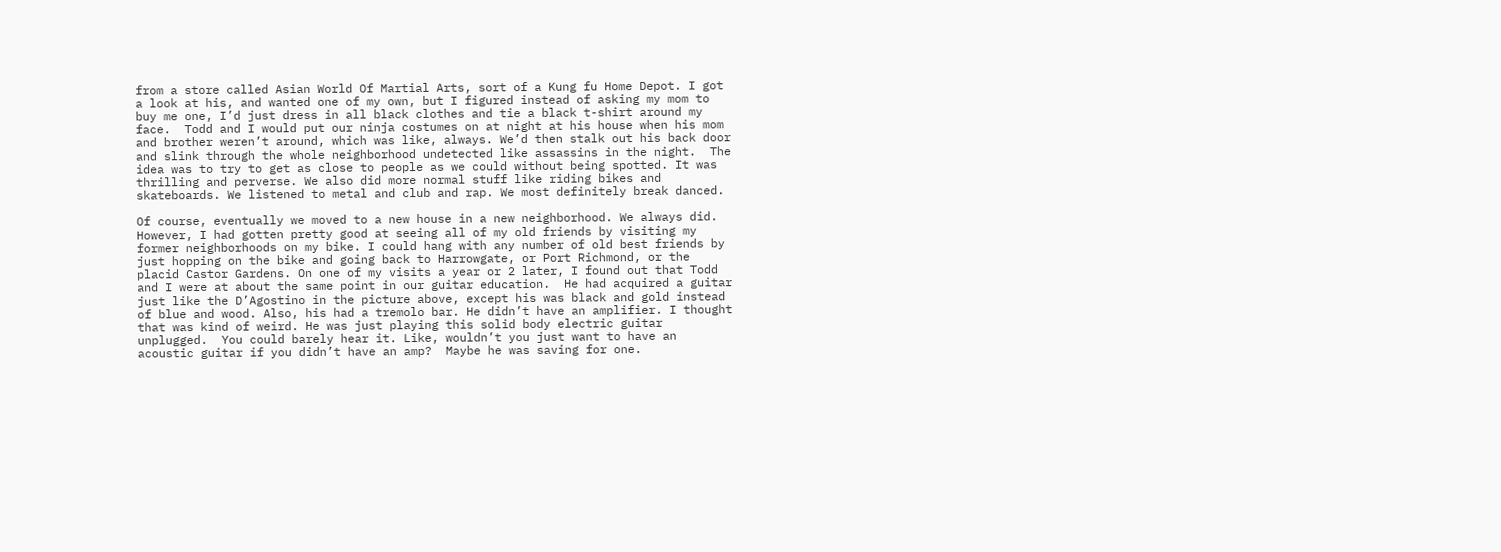from a store called Asian World Of Martial Arts, sort of a Kung fu Home Depot. I got a look at his, and wanted one of my own, but I figured instead of asking my mom to buy me one, I’d just dress in all black clothes and tie a black t-shirt around my face.  Todd and I would put our ninja costumes on at night at his house when his mom and brother weren’t around, which was like, always. We’d then stalk out his back door and slink through the whole neighborhood undetected like assassins in the night.  The idea was to try to get as close to people as we could without being spotted. It was thrilling and perverse. We also did more normal stuff like riding bikes and skateboards. We listened to metal and club and rap. We most definitely break danced.

Of course, eventually we moved to a new house in a new neighborhood. We always did. However, I had gotten pretty good at seeing all of my old friends by visiting my former neighborhoods on my bike. I could hang with any number of old best friends by just hopping on the bike and going back to Harrowgate, or Port Richmond, or the placid Castor Gardens. On one of my visits a year or 2 later, I found out that Todd and I were at about the same point in our guitar education.  He had acquired a guitar just like the D’Agostino in the picture above, except his was black and gold instead of blue and wood. Also, his had a tremolo bar. He didn’t have an amplifier. I thought that was kind of weird. He was just playing this solid body electric guitar unplugged.  You could barely hear it. Like, wouldn’t you just want to have an acoustic guitar if you didn’t have an amp?  Maybe he was saving for one.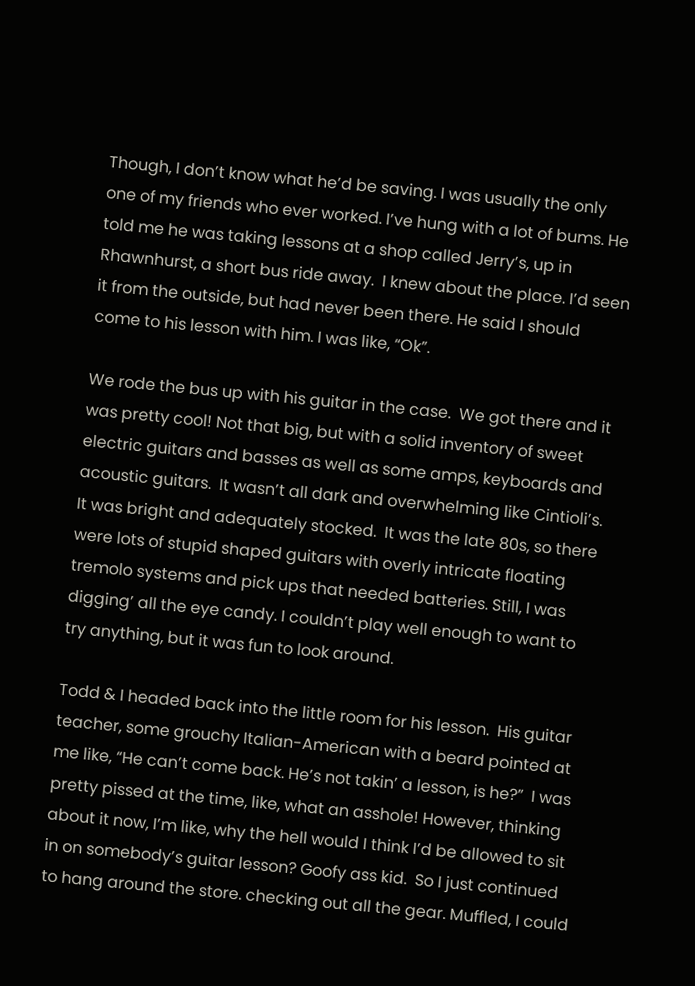Though, I don’t know what he’d be saving. I was usually the only one of my friends who ever worked. I’ve hung with a lot of bums. He told me he was taking lessons at a shop called Jerry’s, up in Rhawnhurst, a short bus ride away.  I knew about the place. I’d seen it from the outside, but had never been there. He said I should come to his lesson with him. I was like, “Ok”.

We rode the bus up with his guitar in the case.  We got there and it was pretty cool! Not that big, but with a solid inventory of sweet electric guitars and basses as well as some amps, keyboards and acoustic guitars.  It wasn’t all dark and overwhelming like Cintioli’s. It was bright and adequately stocked.  It was the late 80s, so there were lots of stupid shaped guitars with overly intricate floating tremolo systems and pick ups that needed batteries. Still, I was digging’ all the eye candy. I couldn’t play well enough to want to try anything, but it was fun to look around.

Todd & I headed back into the little room for his lesson.  His guitar teacher, some grouchy Italian-American with a beard pointed at me like, “He can’t come back. He’s not takin’ a lesson, is he?”  I was pretty pissed at the time, like, what an asshole! However, thinking about it now, I’m like, why the hell would I think I’d be allowed to sit in on somebody’s guitar lesson? Goofy ass kid.  So I just continued to hang around the store. checking out all the gear. Muffled, I could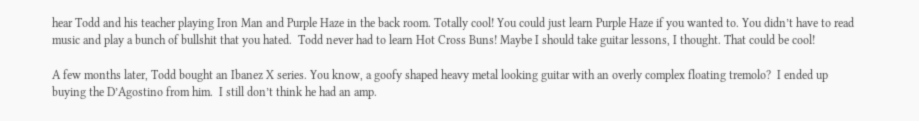hear Todd and his teacher playing Iron Man and Purple Haze in the back room. Totally cool! You could just learn Purple Haze if you wanted to. You didn’t have to read music and play a bunch of bullshit that you hated.  Todd never had to learn Hot Cross Buns! Maybe I should take guitar lessons, I thought. That could be cool!

A few months later, Todd bought an Ibanez X series. You know, a goofy shaped heavy metal looking guitar with an overly complex floating tremolo?  I ended up buying the D’Agostino from him.  I still don’t think he had an amp.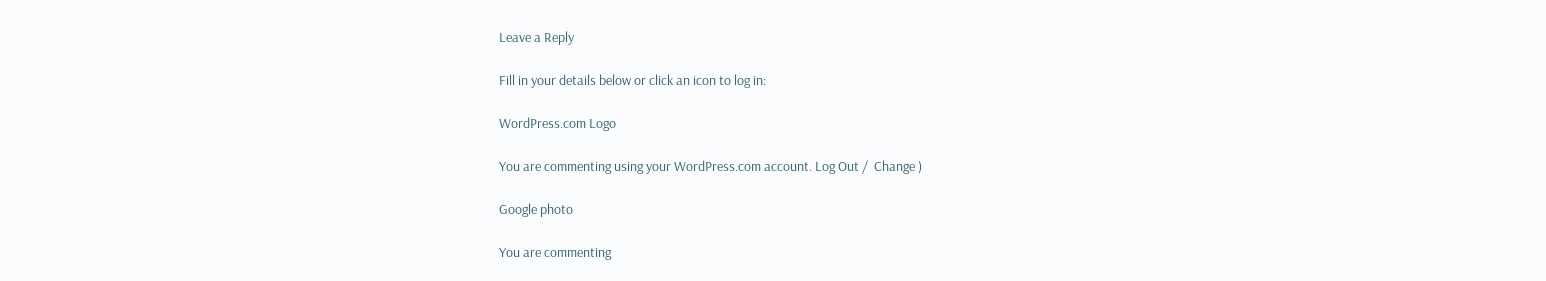Leave a Reply

Fill in your details below or click an icon to log in:

WordPress.com Logo

You are commenting using your WordPress.com account. Log Out /  Change )

Google photo

You are commenting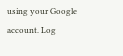using your Google account. Log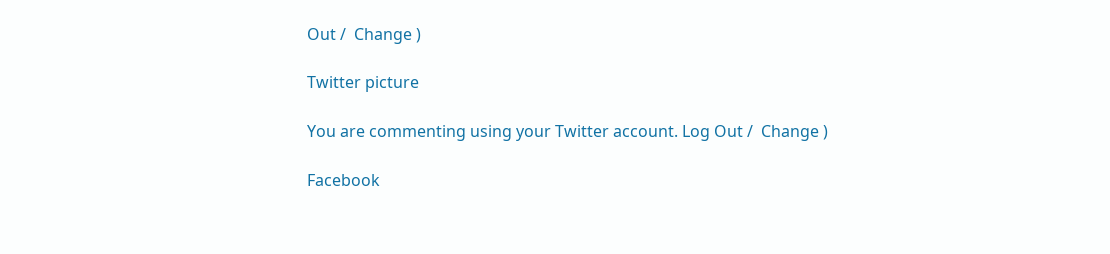Out /  Change )

Twitter picture

You are commenting using your Twitter account. Log Out /  Change )

Facebook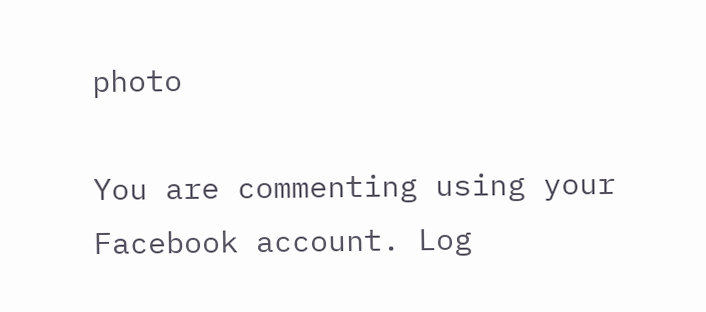photo

You are commenting using your Facebook account. Log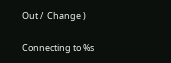Out /  Change )

Connecting to %s